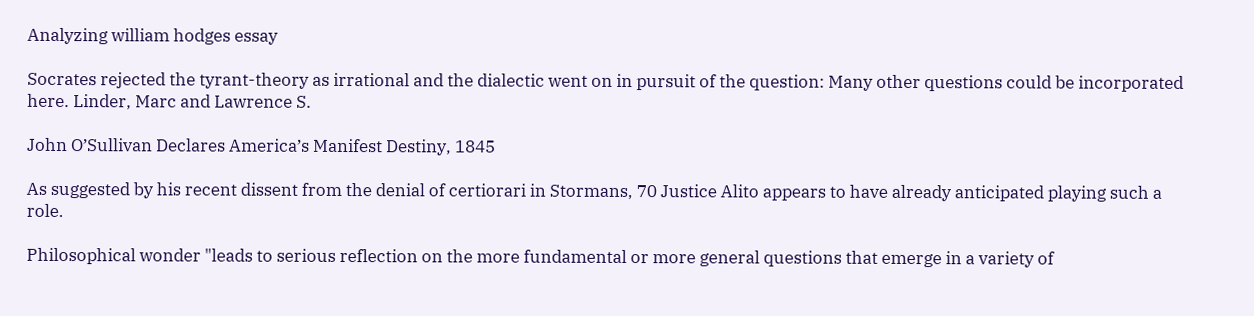Analyzing william hodges essay

Socrates rejected the tyrant-theory as irrational and the dialectic went on in pursuit of the question: Many other questions could be incorporated here. Linder, Marc and Lawrence S.

John O’Sullivan Declares America’s Manifest Destiny, 1845

As suggested by his recent dissent from the denial of certiorari in Stormans, 70 Justice Alito appears to have already anticipated playing such a role.

Philosophical wonder "leads to serious reflection on the more fundamental or more general questions that emerge in a variety of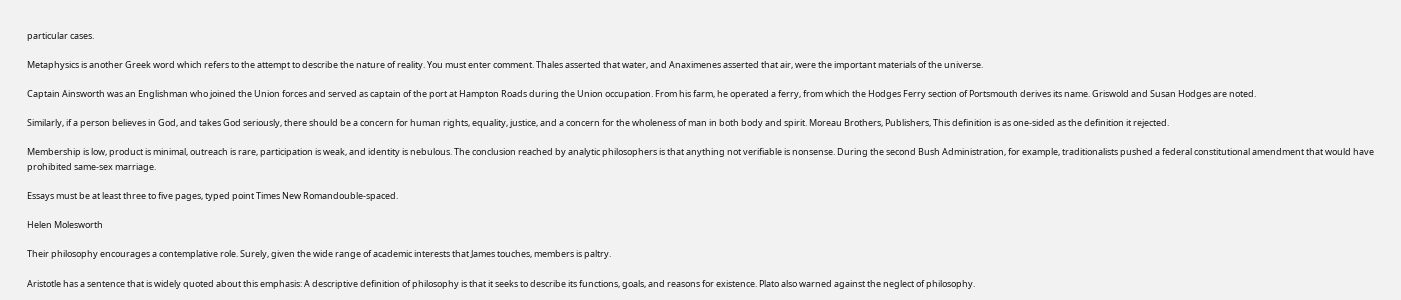particular cases.

Metaphysics is another Greek word which refers to the attempt to describe the nature of reality. You must enter comment. Thales asserted that water, and Anaximenes asserted that air, were the important materials of the universe.

Captain Ainsworth was an Englishman who joined the Union forces and served as captain of the port at Hampton Roads during the Union occupation. From his farm, he operated a ferry, from which the Hodges Ferry section of Portsmouth derives its name. Griswold and Susan Hodges are noted.

Similarly, if a person believes in God, and takes God seriously, there should be a concern for human rights, equality, justice, and a concern for the wholeness of man in both body and spirit. Moreau Brothers, Publishers, This definition is as one-sided as the definition it rejected.

Membership is low, product is minimal, outreach is rare, participation is weak, and identity is nebulous. The conclusion reached by analytic philosophers is that anything not verifiable is nonsense. During the second Bush Administration, for example, traditionalists pushed a federal constitutional amendment that would have prohibited same-sex marriage.

Essays must be at least three to five pages, typed point Times New Romandouble-spaced.

Helen Molesworth

Their philosophy encourages a contemplative role. Surely, given the wide range of academic interests that James touches, members is paltry.

Aristotle has a sentence that is widely quoted about this emphasis: A descriptive definition of philosophy is that it seeks to describe its functions, goals, and reasons for existence. Plato also warned against the neglect of philosophy.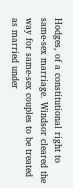Hodges, of a constitutional right to same-sex marriage. Windsor cleared the way for same-sex couples to be treated as married under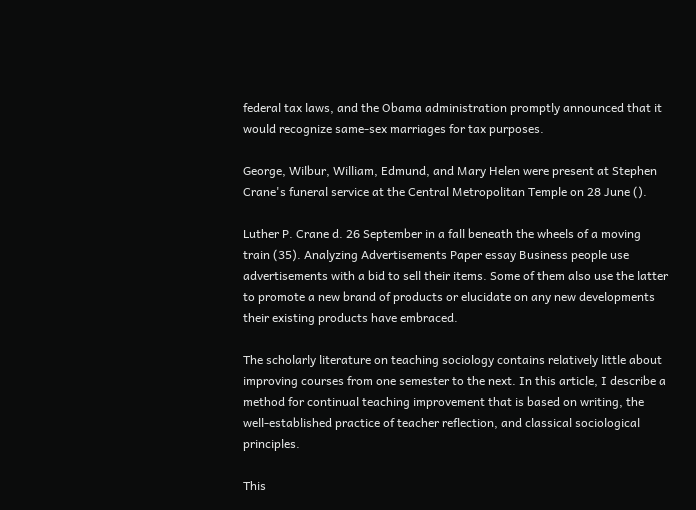federal tax laws, and the Obama administration promptly announced that it would recognize same-sex marriages for tax purposes.

George, Wilbur, William, Edmund, and Mary Helen were present at Stephen Crane's funeral service at the Central Metropolitan Temple on 28 June ().

Luther P. Crane d. 26 September in a fall beneath the wheels of a moving train (35). Analyzing Advertisements Paper essay Business people use advertisements with a bid to sell their items. Some of them also use the latter to promote a new brand of products or elucidate on any new developments their existing products have embraced.

The scholarly literature on teaching sociology contains relatively little about improving courses from one semester to the next. In this article, I describe a method for continual teaching improvement that is based on writing, the well-established practice of teacher reflection, and classical sociological principles.

This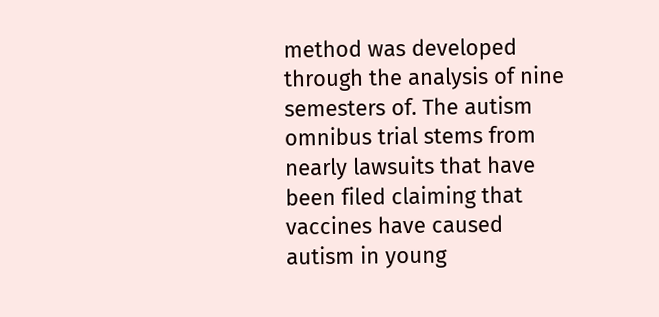method was developed through the analysis of nine semesters of. The autism omnibus trial stems from nearly lawsuits that have been filed claiming that vaccines have caused autism in young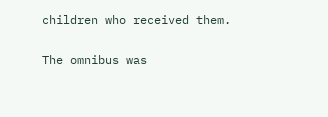children who received them.

The omnibus was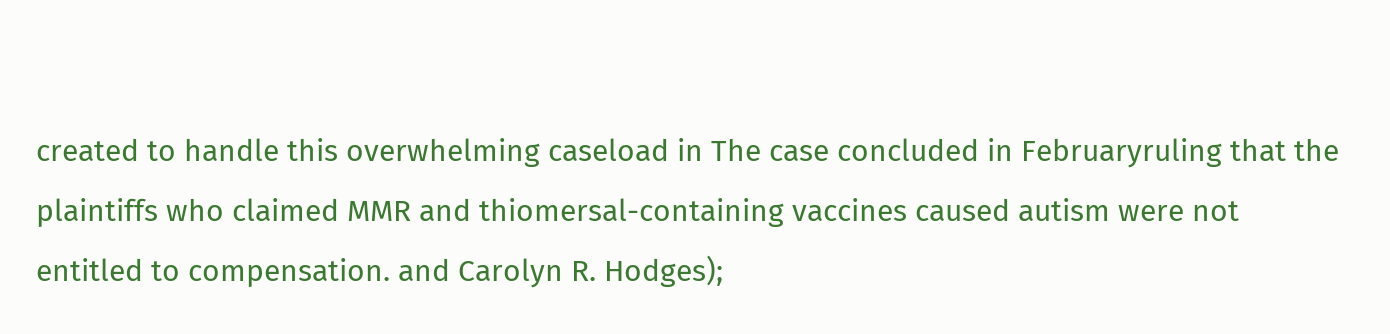created to handle this overwhelming caseload in The case concluded in Februaryruling that the plaintiffs who claimed MMR and thiomersal-containing vaccines caused autism were not entitled to compensation. and Carolyn R. Hodges);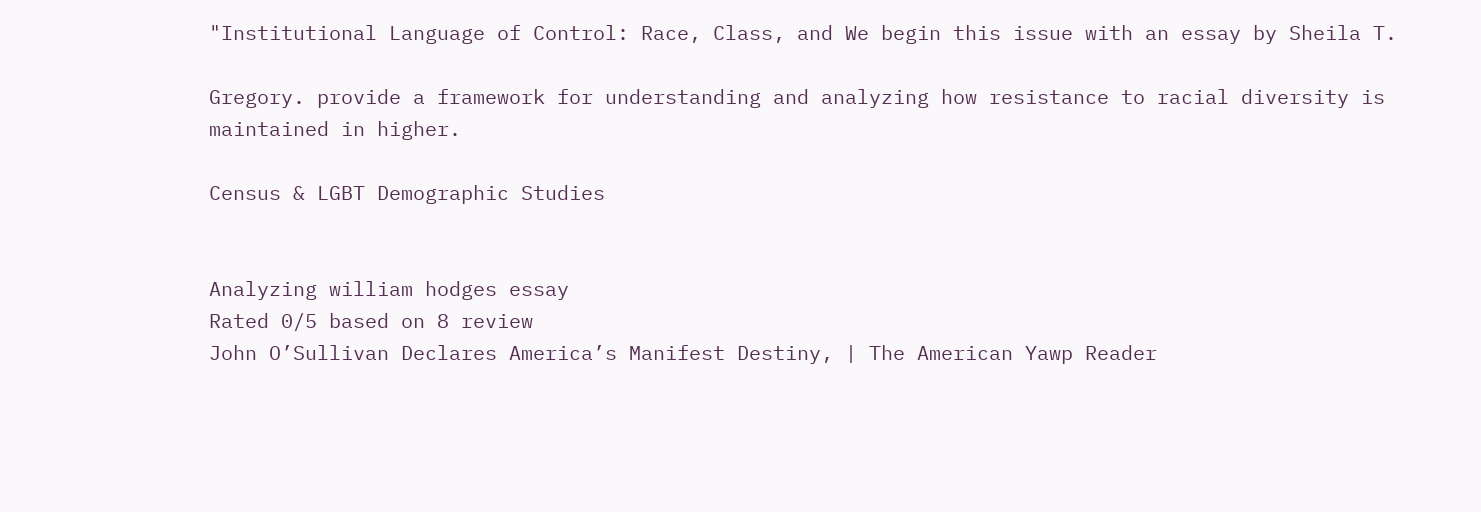"Institutional Language of Control: Race, Class, and We begin this issue with an essay by Sheila T.

Gregory. provide a framework for understanding and analyzing how resistance to racial diversity is maintained in higher.

Census & LGBT Demographic Studies


Analyzing william hodges essay
Rated 0/5 based on 8 review
John O’Sullivan Declares America’s Manifest Destiny, | The American Yawp Reader